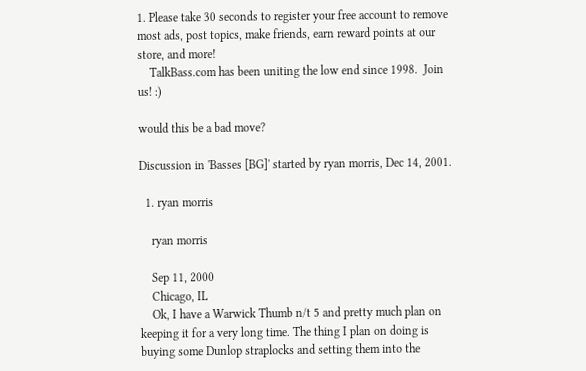1. Please take 30 seconds to register your free account to remove most ads, post topics, make friends, earn reward points at our store, and more!
    TalkBass.com has been uniting the low end since 1998.  Join us! :)

would this be a bad move?

Discussion in 'Basses [BG]' started by ryan morris, Dec 14, 2001.

  1. ryan morris

    ryan morris

    Sep 11, 2000
    Chicago, IL
    Ok, I have a Warwick Thumb n/t 5 and pretty much plan on keeping it for a very long time. The thing I plan on doing is buying some Dunlop straplocks and setting them into the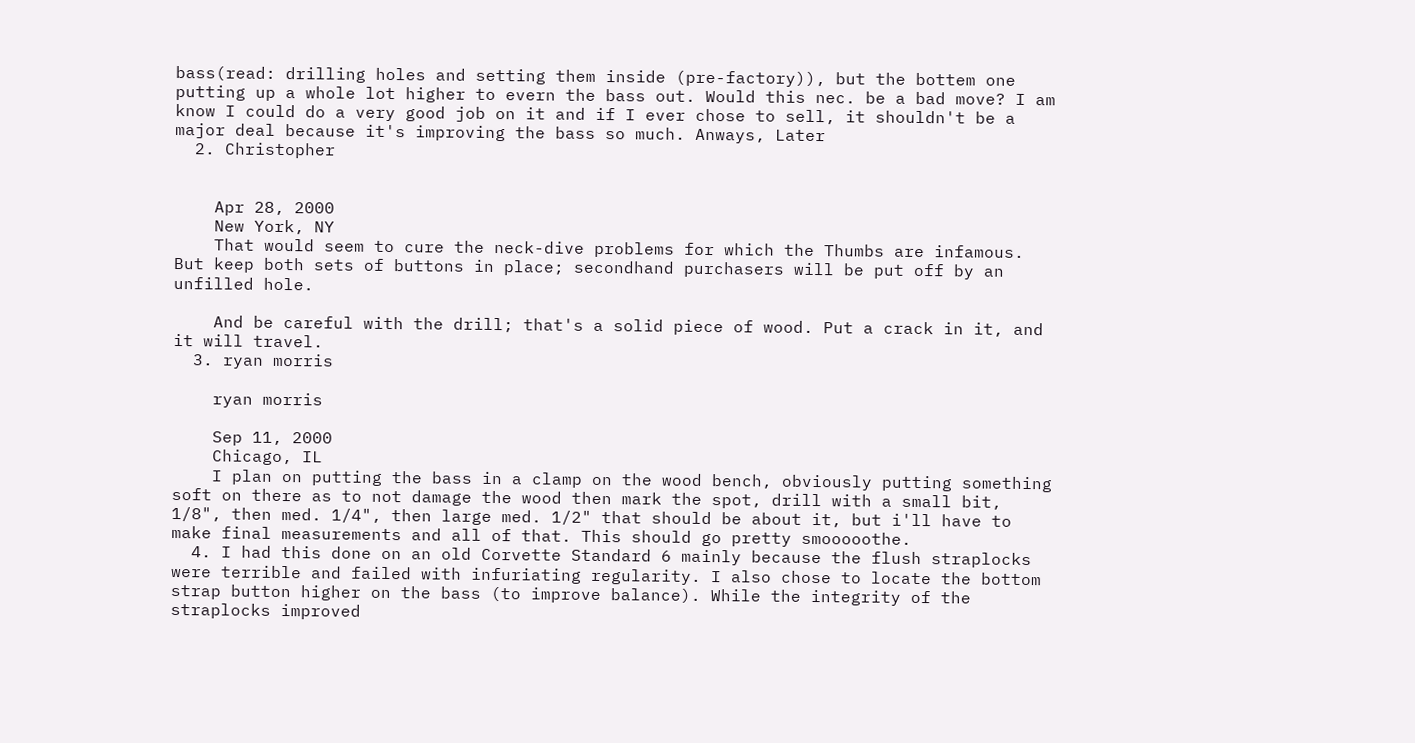bass(read: drilling holes and setting them inside (pre-factory)), but the bottem one putting up a whole lot higher to evern the bass out. Would this nec. be a bad move? I am know I could do a very good job on it and if I ever chose to sell, it shouldn't be a major deal because it's improving the bass so much. Anways, Later
  2. Christopher


    Apr 28, 2000
    New York, NY
    That would seem to cure the neck-dive problems for which the Thumbs are infamous. But keep both sets of buttons in place; secondhand purchasers will be put off by an unfilled hole.

    And be careful with the drill; that's a solid piece of wood. Put a crack in it, and it will travel.
  3. ryan morris

    ryan morris

    Sep 11, 2000
    Chicago, IL
    I plan on putting the bass in a clamp on the wood bench, obviously putting something soft on there as to not damage the wood then mark the spot, drill with a small bit, 1/8", then med. 1/4", then large med. 1/2" that should be about it, but i'll have to make final measurements and all of that. This should go pretty smooooothe.
  4. I had this done on an old Corvette Standard 6 mainly because the flush straplocks were terrible and failed with infuriating regularity. I also chose to locate the bottom strap button higher on the bass (to improve balance). While the integrity of the straplocks improved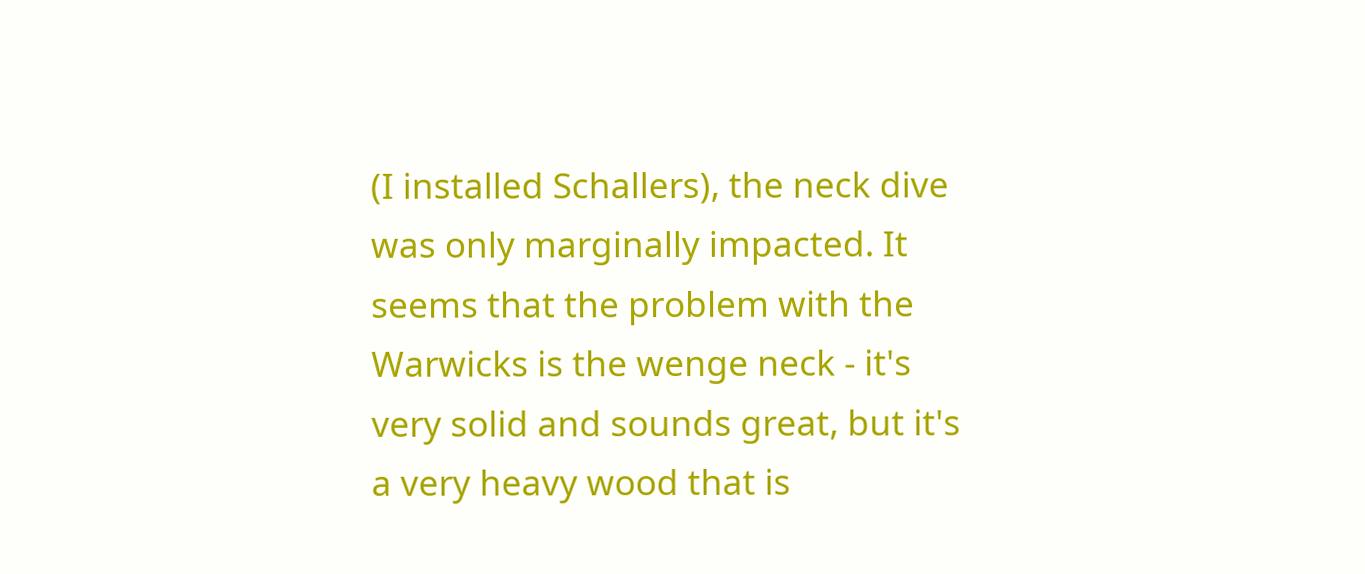(I installed Schallers), the neck dive was only marginally impacted. It seems that the problem with the Warwicks is the wenge neck - it's very solid and sounds great, but it's a very heavy wood that is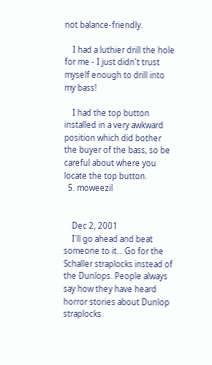not balance-friendly.

    I had a luthier drill the hole for me - I just didn't trust myself enough to drill into my bass!

    I had the top button installed in a very awkward position which did bother the buyer of the bass, so be careful about where you locate the top button.
  5. moweezil


    Dec 2, 2001
    I'll go ahead and beat someone to it... Go for the Schaller straplocks instead of the Dunlops. People always say how they have heard horror stories about Dunlop straplocks.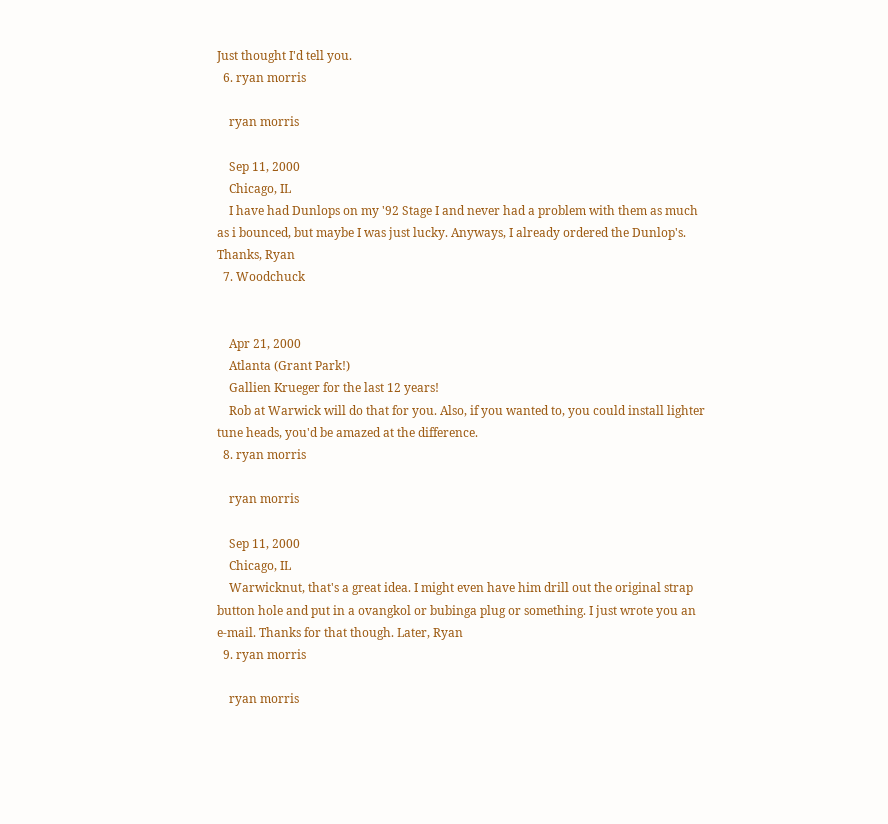Just thought I'd tell you.
  6. ryan morris

    ryan morris

    Sep 11, 2000
    Chicago, IL
    I have had Dunlops on my '92 Stage I and never had a problem with them as much as i bounced, but maybe I was just lucky. Anyways, I already ordered the Dunlop's. Thanks, Ryan
  7. Woodchuck


    Apr 21, 2000
    Atlanta (Grant Park!)
    Gallien Krueger for the last 12 years!
    Rob at Warwick will do that for you. Also, if you wanted to, you could install lighter tune heads, you'd be amazed at the difference.
  8. ryan morris

    ryan morris

    Sep 11, 2000
    Chicago, IL
    Warwicknut, that's a great idea. I might even have him drill out the original strap button hole and put in a ovangkol or bubinga plug or something. I just wrote you an e-mail. Thanks for that though. Later, Ryan
  9. ryan morris

    ryan morris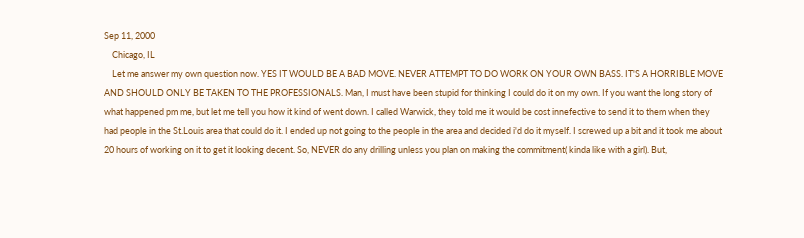Sep 11, 2000
    Chicago, IL
    Let me answer my own question now. YES IT WOULD BE A BAD MOVE. NEVER ATTEMPT TO DO WORK ON YOUR OWN BASS. IT'S A HORRIBLE MOVE AND SHOULD ONLY BE TAKEN TO THE PROFESSIONALS. Man, I must have been stupid for thinking I could do it on my own. If you want the long story of what happened pm me, but let me tell you how it kind of went down. I called Warwick, they told me it would be cost innefective to send it to them when they had people in the St.Louis area that could do it. I ended up not going to the people in the area and decided i'd do it myself. I screwed up a bit and it took me about 20 hours of working on it to get it looking decent. So, NEVER do any drilling unless you plan on making the commitment( kinda like with a girl). But,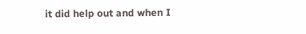it did help out and when I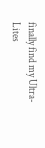finally find my Ultra-Lites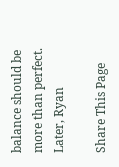balance should be more than perfect. Later, Ryan

Share This Page